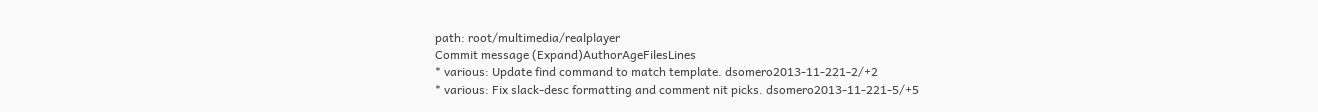path: root/multimedia/realplayer
Commit message (Expand)AuthorAgeFilesLines
* various: Update find command to match template. dsomero2013-11-221-2/+2
* various: Fix slack-desc formatting and comment nit picks. dsomero2013-11-221-5/+5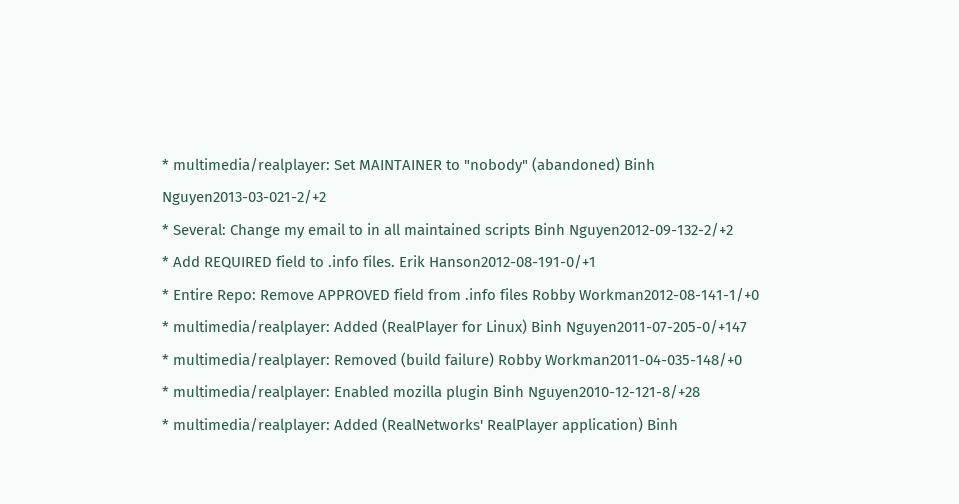* multimedia/realplayer: Set MAINTAINER to "nobody" (abandoned) Binh Nguyen2013-03-021-2/+2
* Several: Change my email to in all maintained scripts Binh Nguyen2012-09-132-2/+2
* Add REQUIRED field to .info files. Erik Hanson2012-08-191-0/+1
* Entire Repo: Remove APPROVED field from .info files Robby Workman2012-08-141-1/+0
* multimedia/realplayer: Added (RealPlayer for Linux) Binh Nguyen2011-07-205-0/+147
* multimedia/realplayer: Removed (build failure) Robby Workman2011-04-035-148/+0
* multimedia/realplayer: Enabled mozilla plugin Binh Nguyen2010-12-121-8/+28
* multimedia/realplayer: Added (RealNetworks' RealPlayer application) Binh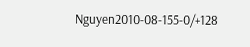Nguyen2010-08-155-0/+128